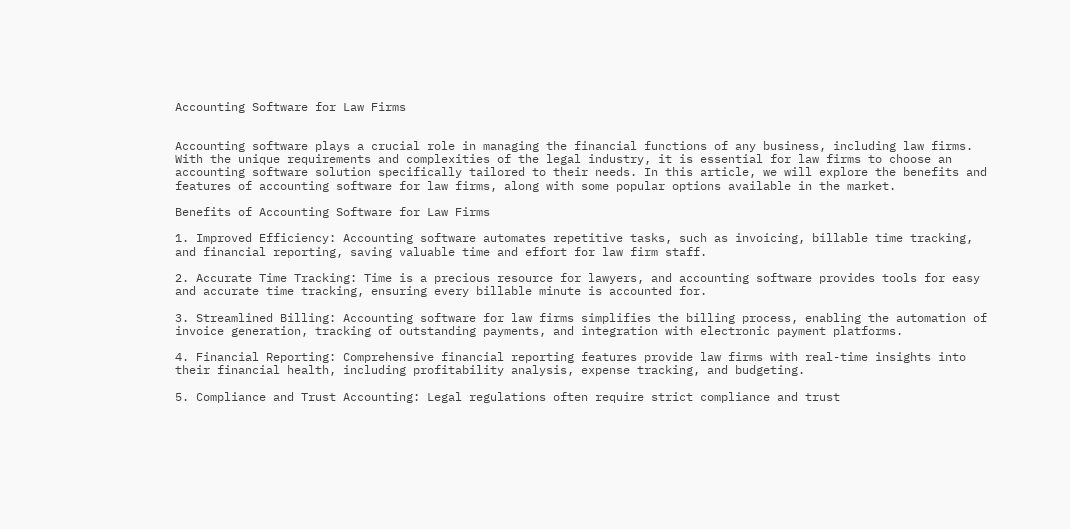Accounting Software for Law Firms


Accounting software plays a crucial role in managing the financial functions of any business, including law firms. With the unique requirements and complexities of the legal industry, it is essential for law firms to choose an accounting software solution specifically tailored to their needs. In this article, we will explore the benefits and features of accounting software for law firms, along with some popular options available in the market.

Benefits of Accounting Software for Law Firms

1. Improved Efficiency: Accounting software automates repetitive tasks, such as invoicing, billable time tracking, and financial reporting, saving valuable time and effort for law firm staff.

2. Accurate Time Tracking: Time is a precious resource for lawyers, and accounting software provides tools for easy and accurate time tracking, ensuring every billable minute is accounted for.

3. Streamlined Billing: Accounting software for law firms simplifies the billing process, enabling the automation of invoice generation, tracking of outstanding payments, and integration with electronic payment platforms.

4. Financial Reporting: Comprehensive financial reporting features provide law firms with real-time insights into their financial health, including profitability analysis, expense tracking, and budgeting.

5. Compliance and Trust Accounting: Legal regulations often require strict compliance and trust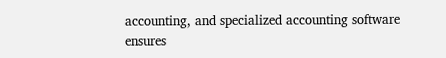accounting, and specialized accounting software ensures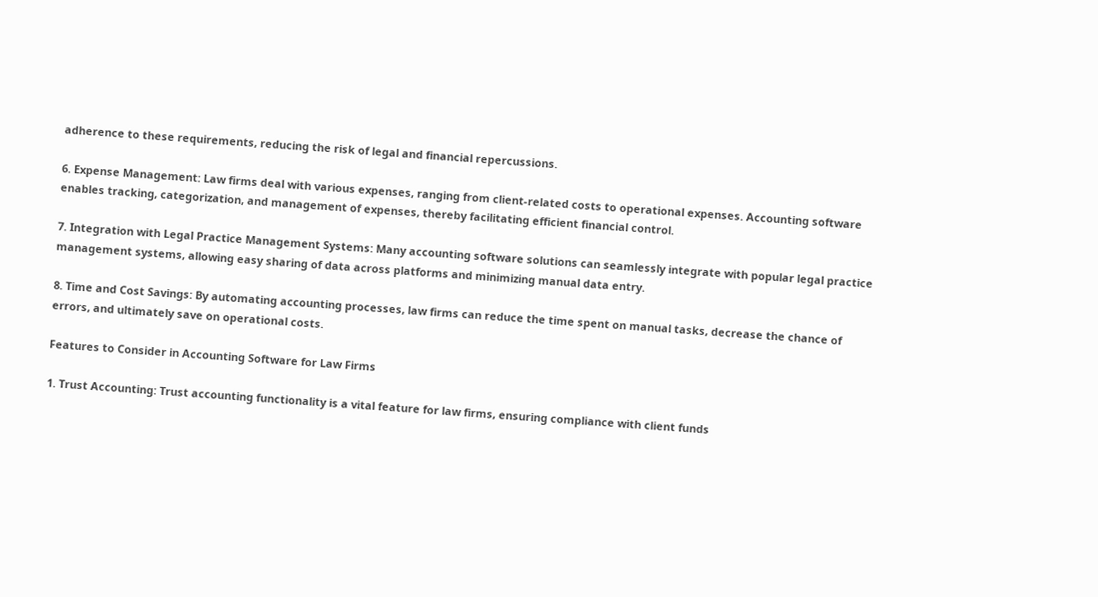adherence to these requirements, reducing the risk of legal and financial repercussions.

6. Expense Management: Law firms deal with various expenses, ranging from client-related costs to operational expenses. Accounting software enables tracking, categorization, and management of expenses, thereby facilitating efficient financial control.

7. Integration with Legal Practice Management Systems: Many accounting software solutions can seamlessly integrate with popular legal practice management systems, allowing easy sharing of data across platforms and minimizing manual data entry.

8. Time and Cost Savings: By automating accounting processes, law firms can reduce the time spent on manual tasks, decrease the chance of errors, and ultimately save on operational costs.

Features to Consider in Accounting Software for Law Firms

1. Trust Accounting: Trust accounting functionality is a vital feature for law firms, ensuring compliance with client funds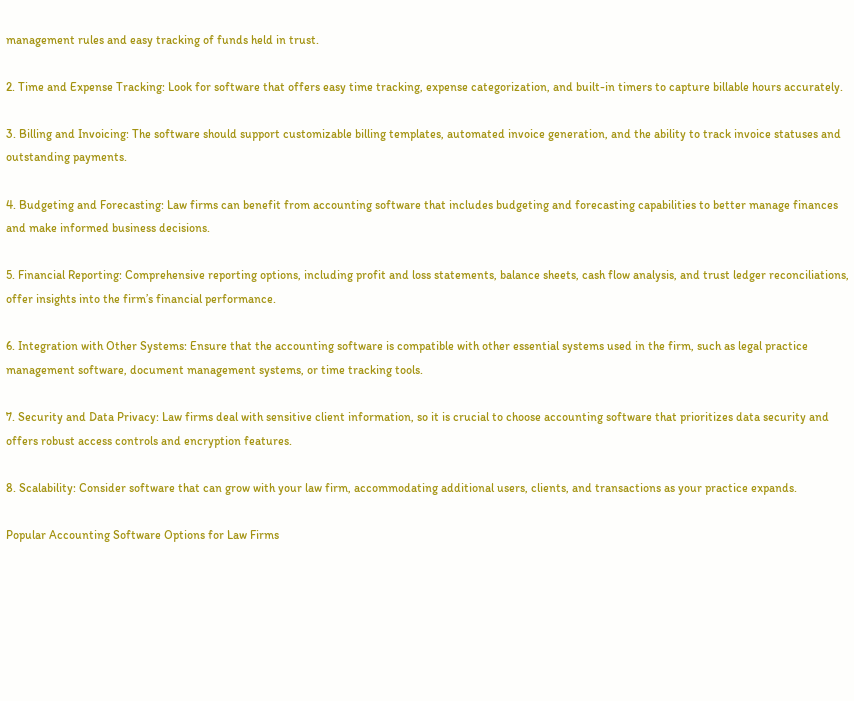management rules and easy tracking of funds held in trust.

2. Time and Expense Tracking: Look for software that offers easy time tracking, expense categorization, and built-in timers to capture billable hours accurately.

3. Billing and Invoicing: The software should support customizable billing templates, automated invoice generation, and the ability to track invoice statuses and outstanding payments.

4. Budgeting and Forecasting: Law firms can benefit from accounting software that includes budgeting and forecasting capabilities to better manage finances and make informed business decisions.

5. Financial Reporting: Comprehensive reporting options, including profit and loss statements, balance sheets, cash flow analysis, and trust ledger reconciliations, offer insights into the firm’s financial performance.

6. Integration with Other Systems: Ensure that the accounting software is compatible with other essential systems used in the firm, such as legal practice management software, document management systems, or time tracking tools.

7. Security and Data Privacy: Law firms deal with sensitive client information, so it is crucial to choose accounting software that prioritizes data security and offers robust access controls and encryption features.

8. Scalability: Consider software that can grow with your law firm, accommodating additional users, clients, and transactions as your practice expands.

Popular Accounting Software Options for Law Firms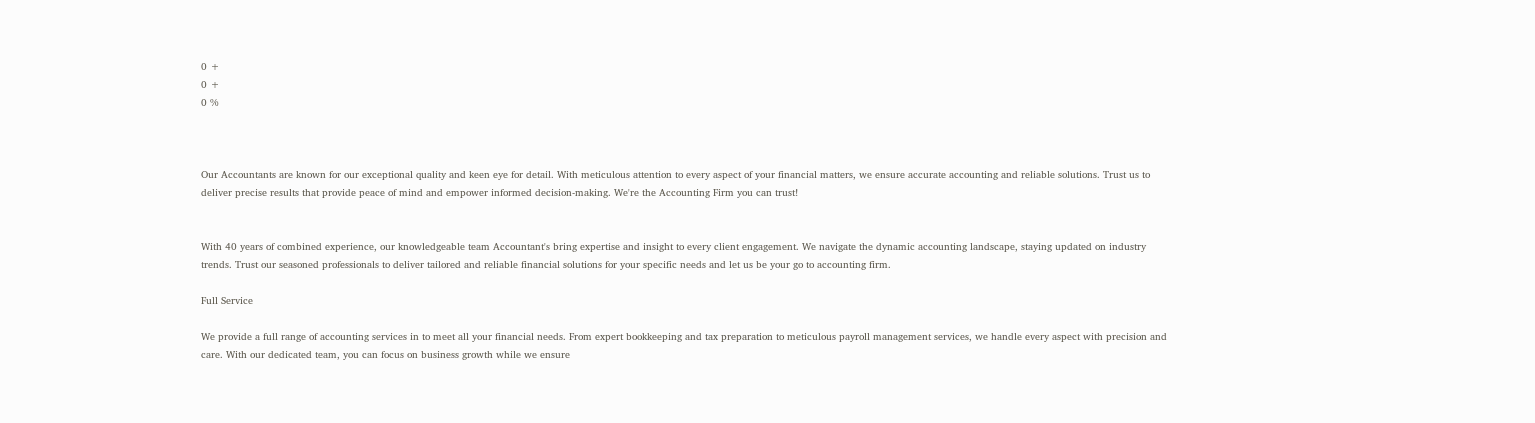0 +
0 +
0 %



Our Accountants are known for our exceptional quality and keen eye for detail. With meticulous attention to every aspect of your financial matters, we ensure accurate accounting and reliable solutions. Trust us to deliver precise results that provide peace of mind and empower informed decision-making. We're the Accounting Firm you can trust!


With 40 years of combined experience, our knowledgeable team Accountant's bring expertise and insight to every client engagement. We navigate the dynamic accounting landscape, staying updated on industry trends. Trust our seasoned professionals to deliver tailored and reliable financial solutions for your specific needs and let us be your go to accounting firm.

Full Service

We provide a full range of accounting services in to meet all your financial needs. From expert bookkeeping and tax preparation to meticulous payroll management services, we handle every aspect with precision and care. With our dedicated team, you can focus on business growth while we ensure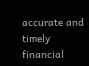accurate and timely financial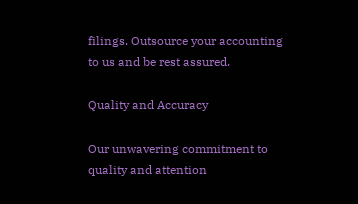filings. Outsource your accounting to us and be rest assured.

Quality and Accuracy

Our unwavering commitment to quality and attention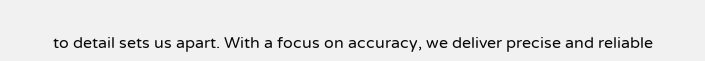to detail sets us apart. With a focus on accuracy, we deliver precise and reliable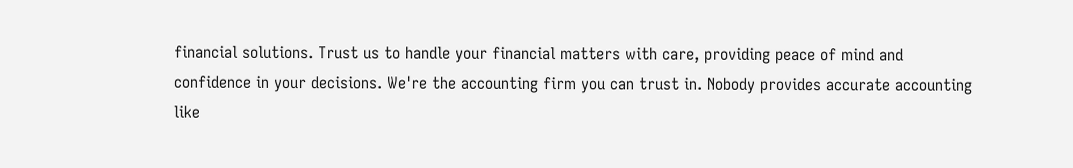financial solutions. Trust us to handle your financial matters with care, providing peace of mind and confidence in your decisions. We're the accounting firm you can trust in. Nobody provides accurate accounting like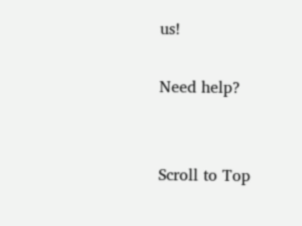us!

Need help?


Scroll to Top